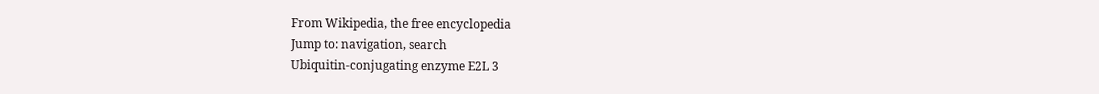From Wikipedia, the free encyclopedia
Jump to: navigation, search
Ubiquitin-conjugating enzyme E2L 3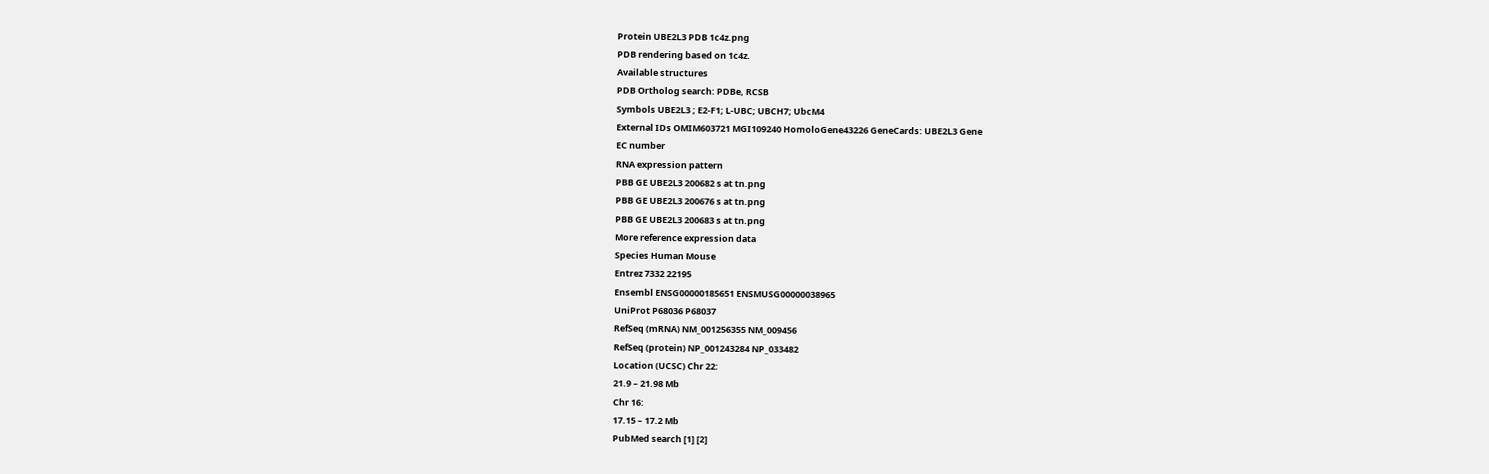Protein UBE2L3 PDB 1c4z.png
PDB rendering based on 1c4z.
Available structures
PDB Ortholog search: PDBe, RCSB
Symbols UBE2L3 ; E2-F1; L-UBC; UBCH7; UbcM4
External IDs OMIM603721 MGI109240 HomoloGene43226 GeneCards: UBE2L3 Gene
EC number
RNA expression pattern
PBB GE UBE2L3 200682 s at tn.png
PBB GE UBE2L3 200676 s at tn.png
PBB GE UBE2L3 200683 s at tn.png
More reference expression data
Species Human Mouse
Entrez 7332 22195
Ensembl ENSG00000185651 ENSMUSG00000038965
UniProt P68036 P68037
RefSeq (mRNA) NM_001256355 NM_009456
RefSeq (protein) NP_001243284 NP_033482
Location (UCSC) Chr 22:
21.9 – 21.98 Mb
Chr 16:
17.15 – 17.2 Mb
PubMed search [1] [2]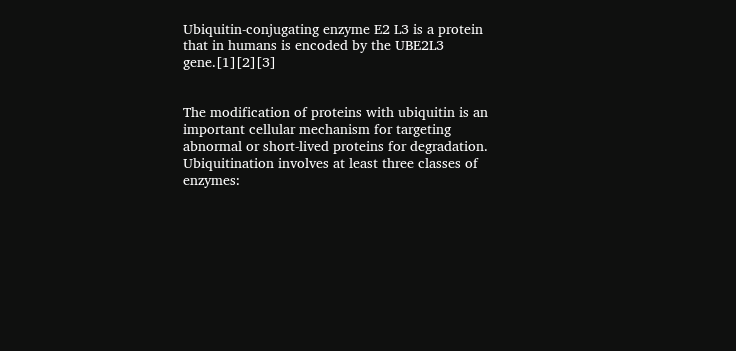Ubiquitin-conjugating enzyme E2 L3 is a protein that in humans is encoded by the UBE2L3 gene.[1][2][3]


The modification of proteins with ubiquitin is an important cellular mechanism for targeting abnormal or short-lived proteins for degradation. Ubiquitination involves at least three classes of enzymes: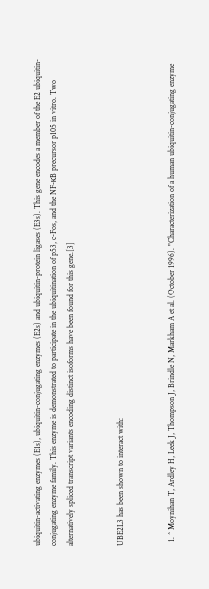ubiquitin-activating enzymes (E1s), ubiquitin-conjugating enzymes (E2s) and ubiquitin-protein ligases (E3s). This gene encodes a member of the E2 ubiquitin-conjugating enzyme family. This enzyme is demonstrated to participate in the ubiquitination of p53, c-Fos, and the NF-κB precursor p105 in vitro. Two alternatively spliced transcript variants encoding distinct isoforms have been found for this gene.[3]


UBE2L3 has been shown to interact with:


  1. ^ Moynihan T, Ardley H, Leek J, Thompson J, Brindle N, Markham A et al. (October 1996). "Characterization of a human ubiquitin-conjugating enzyme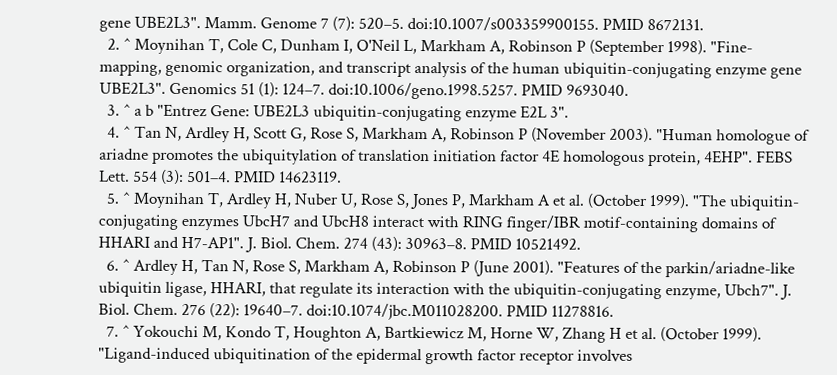gene UBE2L3". Mamm. Genome 7 (7): 520–5. doi:10.1007/s003359900155. PMID 8672131.
  2. ^ Moynihan T, Cole C, Dunham I, O'Neil L, Markham A, Robinson P (September 1998). "Fine-mapping, genomic organization, and transcript analysis of the human ubiquitin-conjugating enzyme gene UBE2L3". Genomics 51 (1): 124–7. doi:10.1006/geno.1998.5257. PMID 9693040.
  3. ^ a b "Entrez Gene: UBE2L3 ubiquitin-conjugating enzyme E2L 3".
  4. ^ Tan N, Ardley H, Scott G, Rose S, Markham A, Robinson P (November 2003). "Human homologue of ariadne promotes the ubiquitylation of translation initiation factor 4E homologous protein, 4EHP". FEBS Lett. 554 (3): 501–4. PMID 14623119.
  5. ^ Moynihan T, Ardley H, Nuber U, Rose S, Jones P, Markham A et al. (October 1999). "The ubiquitin-conjugating enzymes UbcH7 and UbcH8 interact with RING finger/IBR motif-containing domains of HHARI and H7-AP1". J. Biol. Chem. 274 (43): 30963–8. PMID 10521492.
  6. ^ Ardley H, Tan N, Rose S, Markham A, Robinson P (June 2001). "Features of the parkin/ariadne-like ubiquitin ligase, HHARI, that regulate its interaction with the ubiquitin-conjugating enzyme, Ubch7". J. Biol. Chem. 276 (22): 19640–7. doi:10.1074/jbc.M011028200. PMID 11278816.
  7. ^ Yokouchi M, Kondo T, Houghton A, Bartkiewicz M, Horne W, Zhang H et al. (October 1999). "Ligand-induced ubiquitination of the epidermal growth factor receptor involves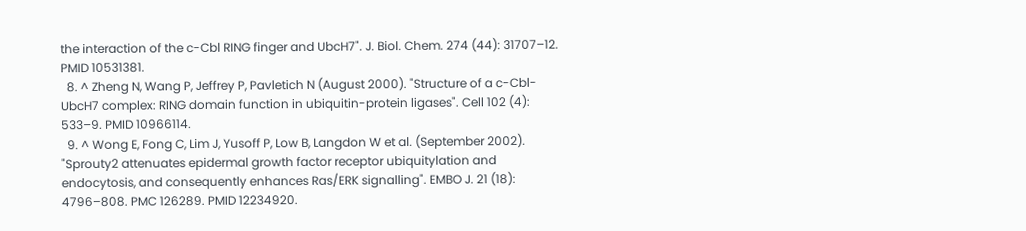the interaction of the c-Cbl RING finger and UbcH7". J. Biol. Chem. 274 (44): 31707–12. PMID 10531381.
  8. ^ Zheng N, Wang P, Jeffrey P, Pavletich N (August 2000). "Structure of a c-Cbl-UbcH7 complex: RING domain function in ubiquitin-protein ligases". Cell 102 (4): 533–9. PMID 10966114.
  9. ^ Wong E, Fong C, Lim J, Yusoff P, Low B, Langdon W et al. (September 2002). "Sprouty2 attenuates epidermal growth factor receptor ubiquitylation and endocytosis, and consequently enhances Ras/ERK signalling". EMBO J. 21 (18): 4796–808. PMC 126289. PMID 12234920.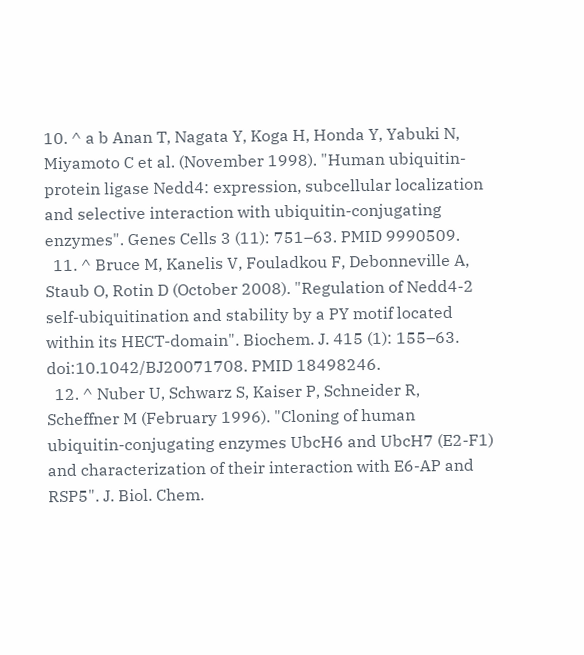10. ^ a b Anan T, Nagata Y, Koga H, Honda Y, Yabuki N, Miyamoto C et al. (November 1998). "Human ubiquitin-protein ligase Nedd4: expression, subcellular localization and selective interaction with ubiquitin-conjugating enzymes". Genes Cells 3 (11): 751–63. PMID 9990509.
  11. ^ Bruce M, Kanelis V, Fouladkou F, Debonneville A, Staub O, Rotin D (October 2008). "Regulation of Nedd4-2 self-ubiquitination and stability by a PY motif located within its HECT-domain". Biochem. J. 415 (1): 155–63. doi:10.1042/BJ20071708. PMID 18498246.
  12. ^ Nuber U, Schwarz S, Kaiser P, Schneider R, Scheffner M (February 1996). "Cloning of human ubiquitin-conjugating enzymes UbcH6 and UbcH7 (E2-F1) and characterization of their interaction with E6-AP and RSP5". J. Biol. Chem.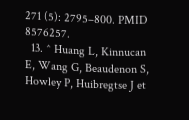271 (5): 2795–800. PMID 8576257.
  13. ^ Huang L, Kinnucan E, Wang G, Beaudenon S, Howley P, Huibregtse J et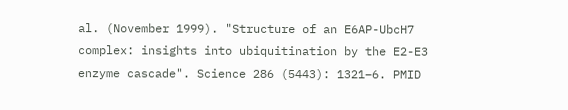al. (November 1999). "Structure of an E6AP-UbcH7 complex: insights into ubiquitination by the E2-E3 enzyme cascade". Science 286 (5443): 1321–6. PMID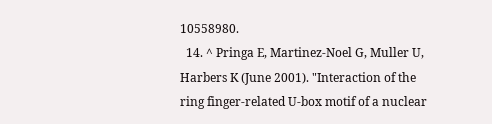10558980.
  14. ^ Pringa E, Martinez-Noel G, Muller U, Harbers K (June 2001). "Interaction of the ring finger-related U-box motif of a nuclear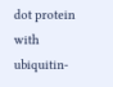dot protein with ubiquitin-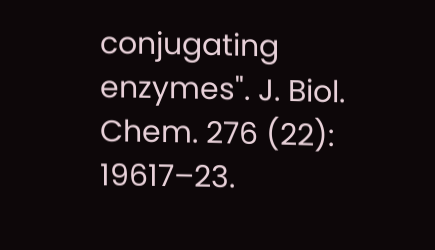conjugating enzymes". J. Biol. Chem. 276 (22): 19617–23.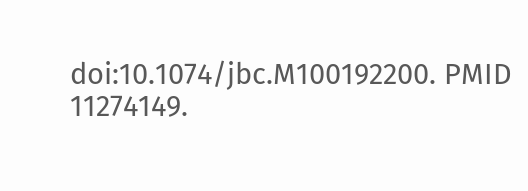doi:10.1074/jbc.M100192200. PMID 11274149.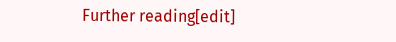Further reading[edit]